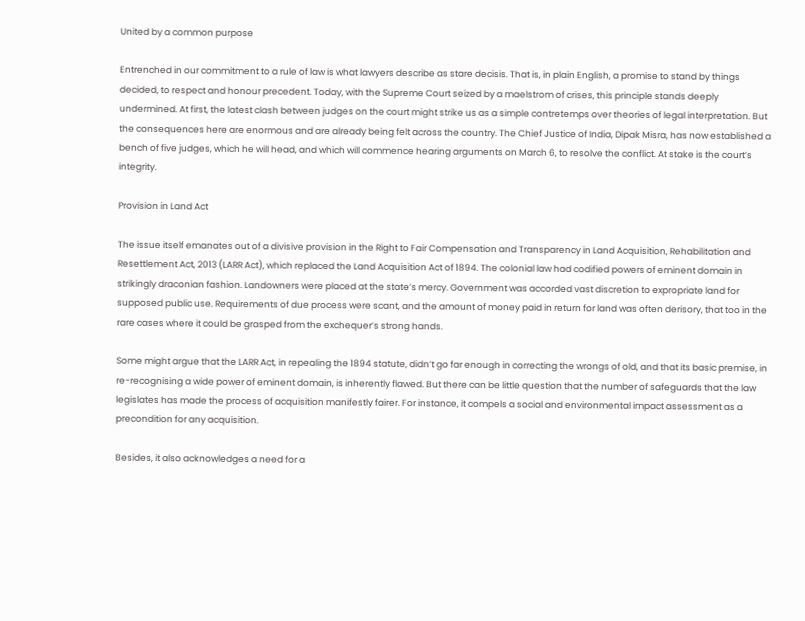United by a common purpose

Entrenched in our commitment to a rule of law is what lawyers describe as stare decisis. That is, in plain English, a promise to stand by things decided, to respect and honour precedent. Today, with the Supreme Court seized by a maelstrom of crises, this principle stands deeply undermined. At first, the latest clash between judges on the court might strike us as a simple contretemps over theories of legal interpretation. But the consequences here are enormous and are already being felt across the country. The Chief Justice of India, Dipak Misra, has now established a bench of five judges, which he will head, and which will commence hearing arguments on March 6, to resolve the conflict. At stake is the court’s integrity.

Provision in Land Act

The issue itself emanates out of a divisive provision in the Right to Fair Compensation and Transparency in Land Acquisition, Rehabilitation and Resettlement Act, 2013 (LARR Act), which replaced the Land Acquisition Act of 1894. The colonial law had codified powers of eminent domain in strikingly draconian fashion. Landowners were placed at the state’s mercy. Government was accorded vast discretion to expropriate land for supposed public use. Requirements of due process were scant, and the amount of money paid in return for land was often derisory, that too in the rare cases where it could be grasped from the exchequer’s strong hands.

Some might argue that the LARR Act, in repealing the 1894 statute, didn’t go far enough in correcting the wrongs of old, and that its basic premise, in re-recognising a wide power of eminent domain, is inherently flawed. But there can be little question that the number of safeguards that the law legislates has made the process of acquisition manifestly fairer. For instance, it compels a social and environmental impact assessment as a precondition for any acquisition.

Besides, it also acknowledges a need for a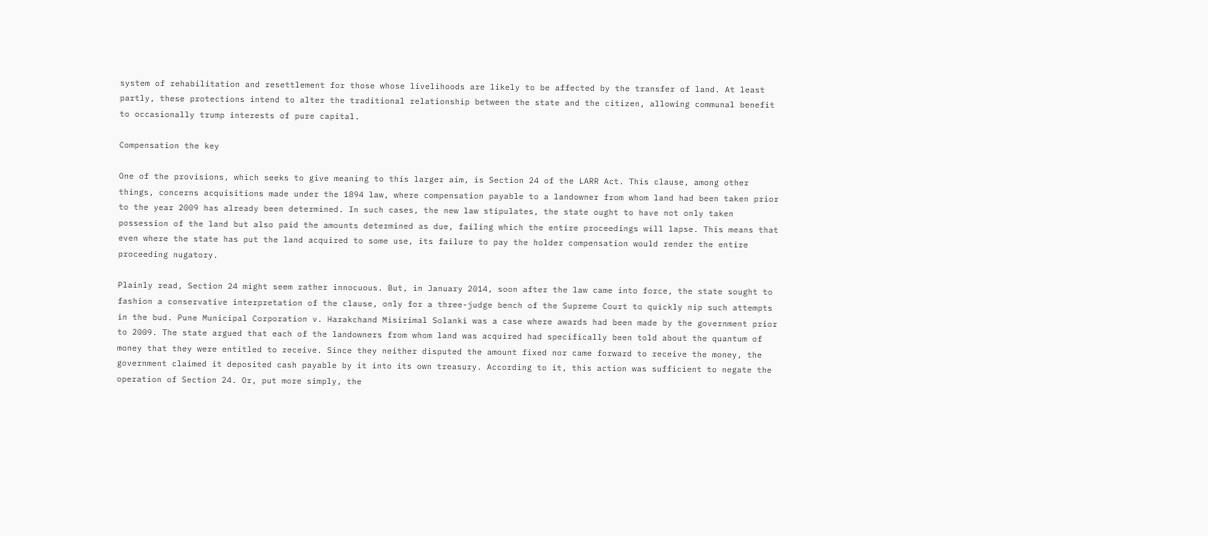system of rehabilitation and resettlement for those whose livelihoods are likely to be affected by the transfer of land. At least partly, these protections intend to alter the traditional relationship between the state and the citizen, allowing communal benefit to occasionally trump interests of pure capital.

Compensation the key

One of the provisions, which seeks to give meaning to this larger aim, is Section 24 of the LARR Act. This clause, among other things, concerns acquisitions made under the 1894 law, where compensation payable to a landowner from whom land had been taken prior to the year 2009 has already been determined. In such cases, the new law stipulates, the state ought to have not only taken possession of the land but also paid the amounts determined as due, failing which the entire proceedings will lapse. This means that even where the state has put the land acquired to some use, its failure to pay the holder compensation would render the entire proceeding nugatory.

Plainly read, Section 24 might seem rather innocuous. But, in January 2014, soon after the law came into force, the state sought to fashion a conservative interpretation of the clause, only for a three-judge bench of the Supreme Court to quickly nip such attempts in the bud. Pune Municipal Corporation v. Harakchand Misirimal Solanki was a case where awards had been made by the government prior to 2009. The state argued that each of the landowners from whom land was acquired had specifically been told about the quantum of money that they were entitled to receive. Since they neither disputed the amount fixed nor came forward to receive the money, the government claimed it deposited cash payable by it into its own treasury. According to it, this action was sufficient to negate the operation of Section 24. Or, put more simply, the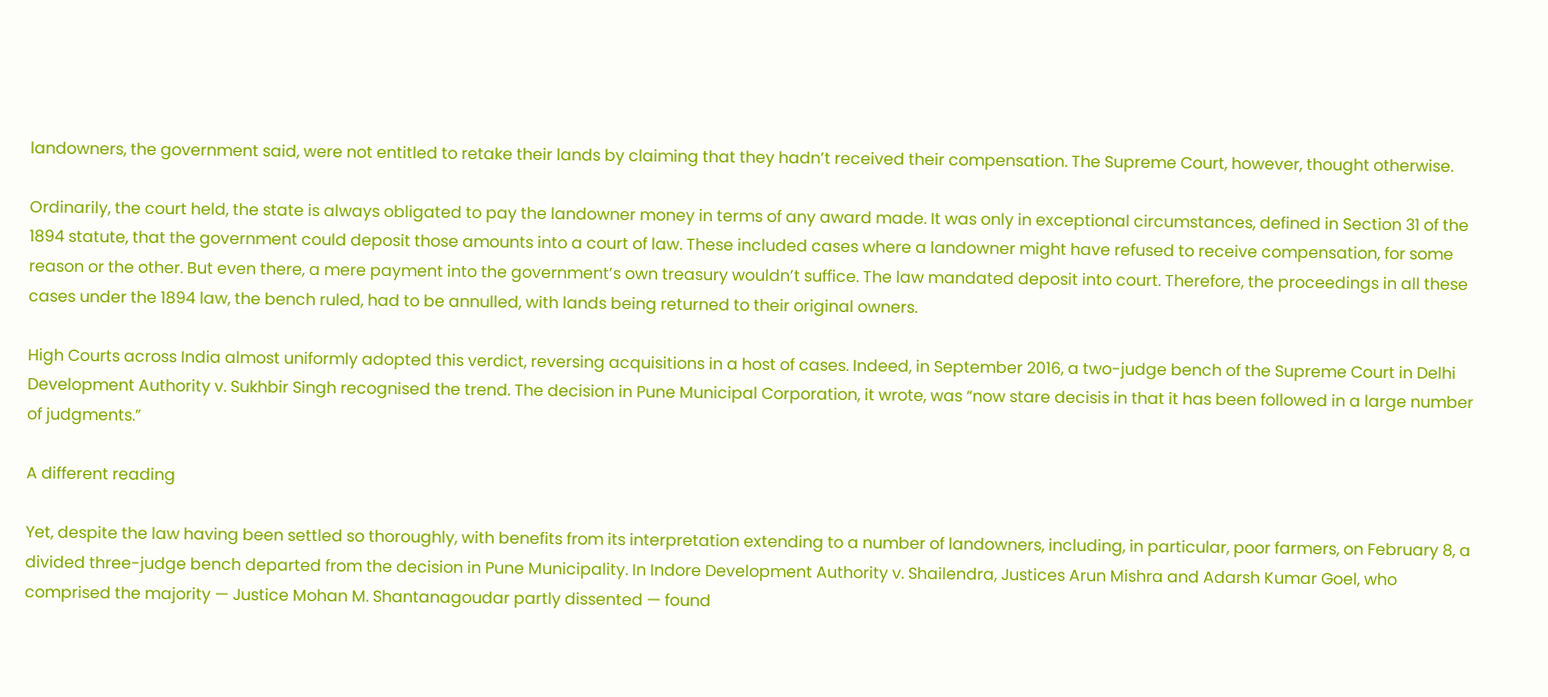landowners, the government said, were not entitled to retake their lands by claiming that they hadn’t received their compensation. The Supreme Court, however, thought otherwise.

Ordinarily, the court held, the state is always obligated to pay the landowner money in terms of any award made. It was only in exceptional circumstances, defined in Section 31 of the 1894 statute, that the government could deposit those amounts into a court of law. These included cases where a landowner might have refused to receive compensation, for some reason or the other. But even there, a mere payment into the government’s own treasury wouldn’t suffice. The law mandated deposit into court. Therefore, the proceedings in all these cases under the 1894 law, the bench ruled, had to be annulled, with lands being returned to their original owners.

High Courts across India almost uniformly adopted this verdict, reversing acquisitions in a host of cases. Indeed, in September 2016, a two-judge bench of the Supreme Court in Delhi Development Authority v. Sukhbir Singh recognised the trend. The decision in Pune Municipal Corporation, it wrote, was “now stare decisis in that it has been followed in a large number of judgments.”

A different reading

Yet, despite the law having been settled so thoroughly, with benefits from its interpretation extending to a number of landowners, including, in particular, poor farmers, on February 8, a divided three-judge bench departed from the decision in Pune Municipality. In Indore Development Authority v. Shailendra, Justices Arun Mishra and Adarsh Kumar Goel, who comprised the majority — Justice Mohan M. Shantanagoudar partly dissented — found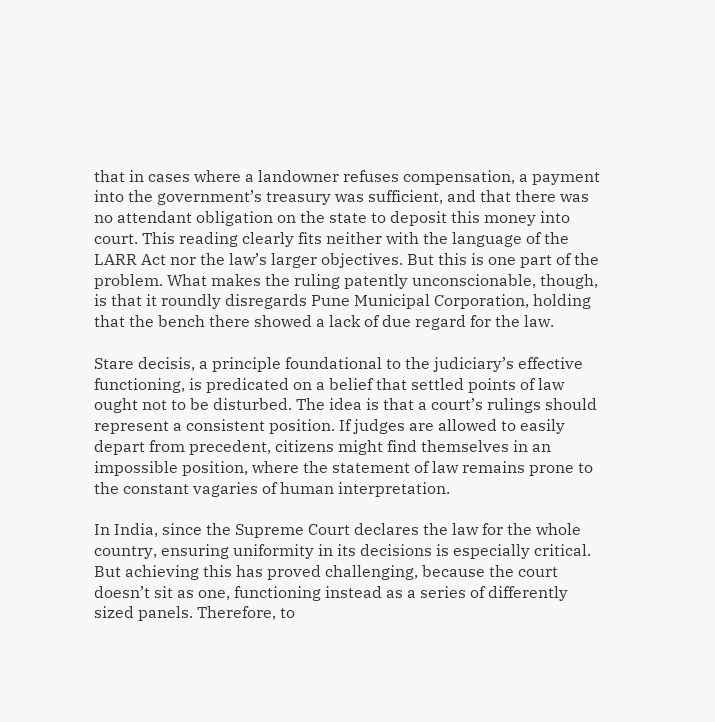that in cases where a landowner refuses compensation, a payment into the government’s treasury was sufficient, and that there was no attendant obligation on the state to deposit this money into court. This reading clearly fits neither with the language of the LARR Act nor the law’s larger objectives. But this is one part of the problem. What makes the ruling patently unconscionable, though, is that it roundly disregards Pune Municipal Corporation, holding that the bench there showed a lack of due regard for the law.

Stare decisis, a principle foundational to the judiciary’s effective functioning, is predicated on a belief that settled points of law ought not to be disturbed. The idea is that a court’s rulings should represent a consistent position. If judges are allowed to easily depart from precedent, citizens might find themselves in an impossible position, where the statement of law remains prone to the constant vagaries of human interpretation.

In India, since the Supreme Court declares the law for the whole country, ensuring uniformity in its decisions is especially critical. But achieving this has proved challenging, because the court doesn’t sit as one, functioning instead as a series of differently sized panels. Therefore, to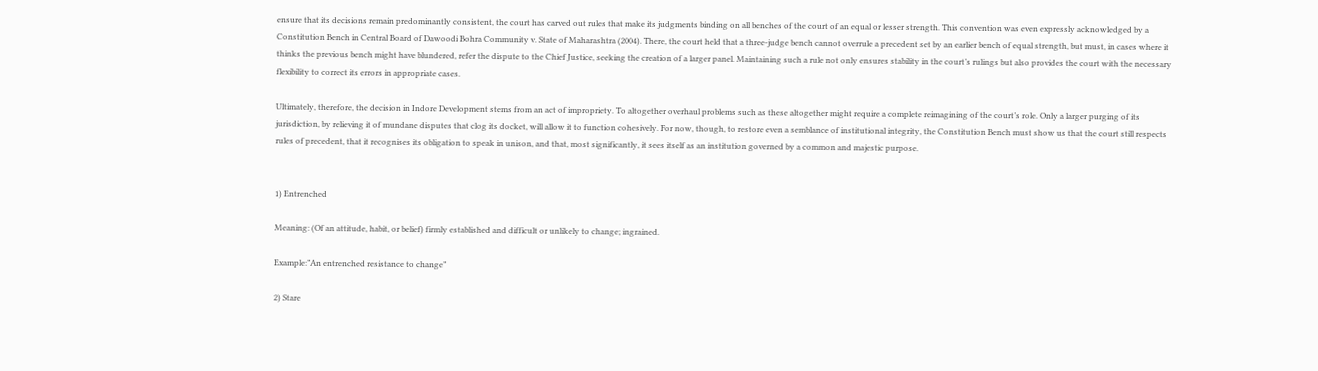ensure that its decisions remain predominantly consistent, the court has carved out rules that make its judgments binding on all benches of the court of an equal or lesser strength. This convention was even expressly acknowledged by a Constitution Bench in Central Board of Dawoodi Bohra Community v. State of Maharashtra (2004). There, the court held that a three-judge bench cannot overrule a precedent set by an earlier bench of equal strength, but must, in cases where it thinks the previous bench might have blundered, refer the dispute to the Chief Justice, seeking the creation of a larger panel. Maintaining such a rule not only ensures stability in the court’s rulings but also provides the court with the necessary flexibility to correct its errors in appropriate cases.

Ultimately, therefore, the decision in Indore Development stems from an act of impropriety. To altogether overhaul problems such as these altogether might require a complete reimagining of the court’s role. Only a larger purging of its jurisdiction, by relieving it of mundane disputes that clog its docket, will allow it to function cohesively. For now, though, to restore even a semblance of institutional integrity, the Constitution Bench must show us that the court still respects rules of precedent, that it recognises its obligation to speak in unison, and that, most significantly, it sees itself as an institution governed by a common and majestic purpose.


1) Entrenched

Meaning: (Of an attitude, habit, or belief) firmly established and difficult or unlikely to change; ingrained.

Example:”An entrenched resistance to change”

2) Stare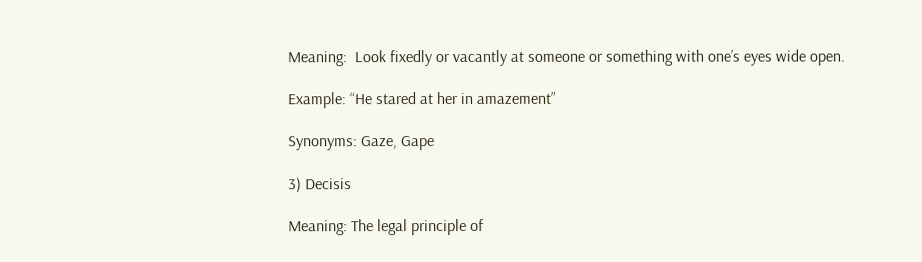Meaning:  Look fixedly or vacantly at someone or something with one’s eyes wide open.

Example: “He stared at her in amazement”

Synonyms: Gaze, Gape

3) Decisis

Meaning: The legal principle of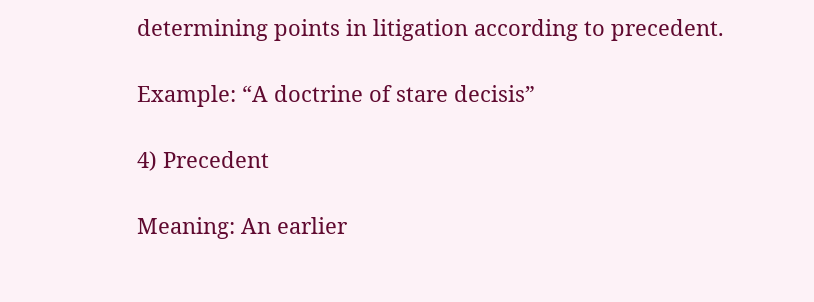determining points in litigation according to precedent.

Example: “A doctrine of stare decisis”

4) Precedent

Meaning: An earlier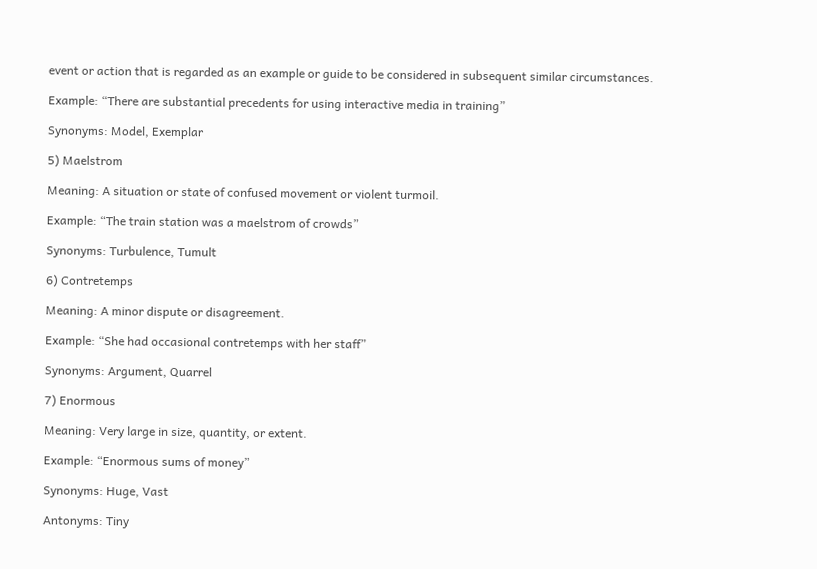event or action that is regarded as an example or guide to be considered in subsequent similar circumstances.

Example: “There are substantial precedents for using interactive media in training”

Synonyms: Model, Exemplar

5) Maelstrom

Meaning: A situation or state of confused movement or violent turmoil.

Example: “The train station was a maelstrom of crowds”

Synonyms: Turbulence, Tumult

6) Contretemps

Meaning: A minor dispute or disagreement.

Example: “She had occasional contretemps with her staff”

Synonyms: Argument, Quarrel

7) Enormous

Meaning: Very large in size, quantity, or extent.

Example: “Enormous sums of money”

Synonyms: Huge, Vast

Antonyms: Tiny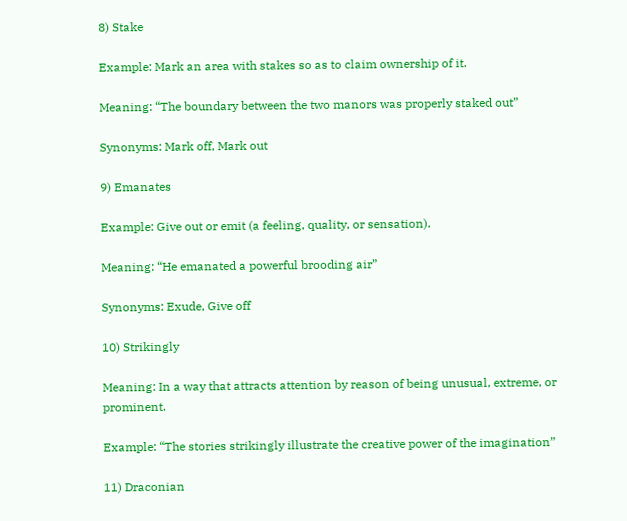8) Stake

Example: Mark an area with stakes so as to claim ownership of it.

Meaning: “The boundary between the two manors was properly staked out”

Synonyms: Mark off, Mark out

9) Emanates

Example: Give out or emit (a feeling, quality, or sensation).

Meaning: “He emanated a powerful brooding air”

Synonyms: Exude, Give off

10) Strikingly

Meaning: In a way that attracts attention by reason of being unusual, extreme, or prominent.

Example: “The stories strikingly illustrate the creative power of the imagination”

11) Draconian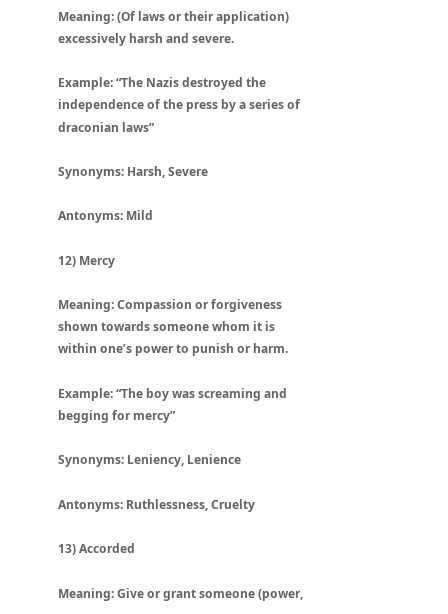Meaning: (Of laws or their application) excessively harsh and severe.

Example: “The Nazis destroyed the independence of the press by a series of draconian laws”

Synonyms: Harsh, Severe

Antonyms: Mild

12) Mercy

Meaning: Compassion or forgiveness shown towards someone whom it is within one’s power to punish or harm.

Example: “The boy was screaming and begging for mercy”

Synonyms: Leniency, Lenience

Antonyms: Ruthlessness, Cruelty

13) Accorded

Meaning: Give or grant someone (power,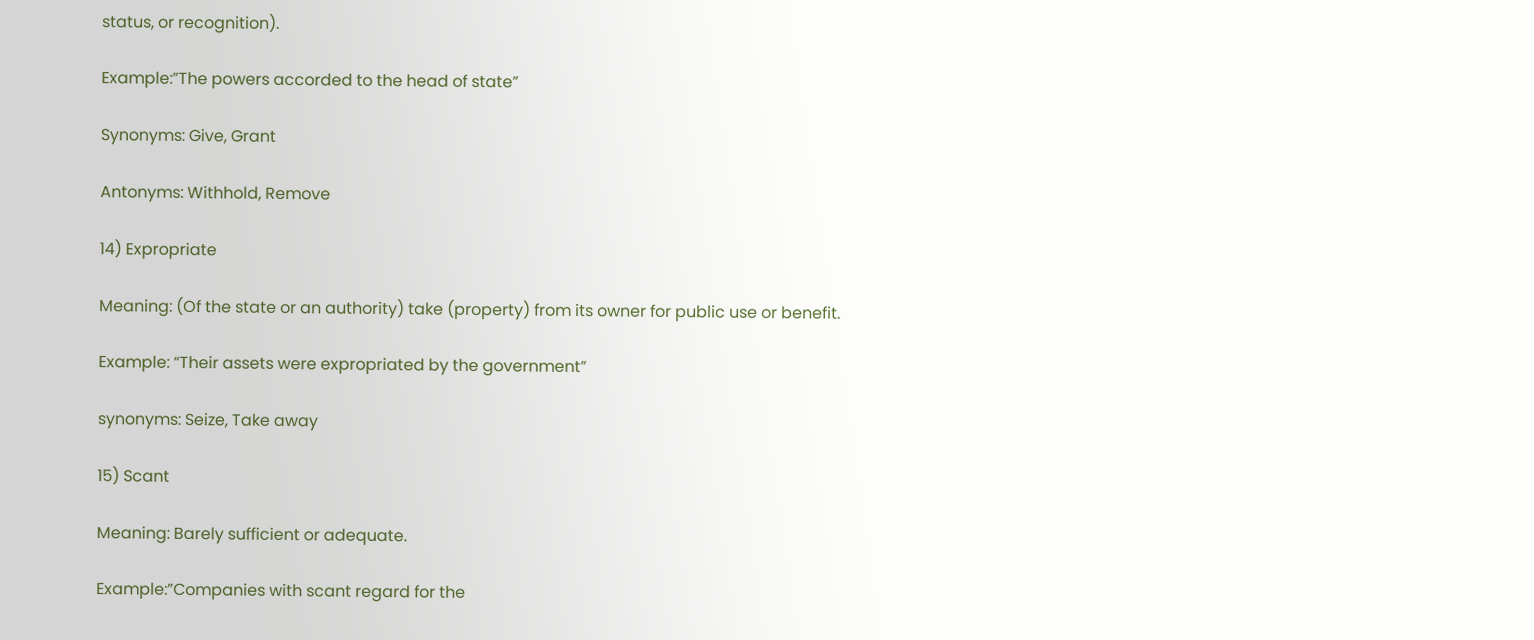status, or recognition).

Example:”The powers accorded to the head of state”

Synonyms: Give, Grant

Antonyms: Withhold, Remove

14) Expropriate

Meaning: (Of the state or an authority) take (property) from its owner for public use or benefit.

Example: “Their assets were expropriated by the government”

synonyms: Seize, Take away

15) Scant

Meaning: Barely sufficient or adequate.

Example:”Companies with scant regard for the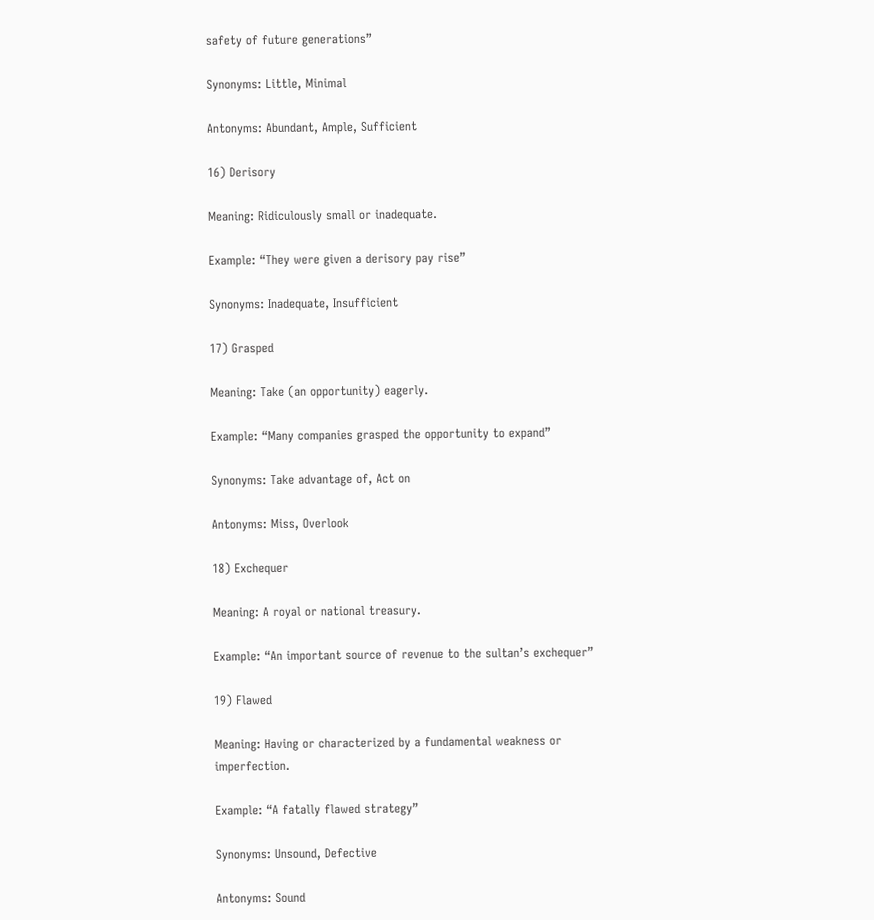safety of future generations”

Synonyms: Little, Minimal

Antonyms: Abundant, Ample, Sufficient

16) Derisory

Meaning: Ridiculously small or inadequate.

Example: “They were given a derisory pay rise”

Synonyms: Inadequate, Insufficient

17) Grasped

Meaning: Take (an opportunity) eagerly.

Example: “Many companies grasped the opportunity to expand”

Synonyms: Take advantage of, Act on

Antonyms: Miss, Overlook

18) Exchequer

Meaning: A royal or national treasury.

Example: “An important source of revenue to the sultan’s exchequer”

19) Flawed

Meaning: Having or characterized by a fundamental weakness or imperfection.

Example: “A fatally flawed strategy”

Synonyms: Unsound, Defective

Antonyms: Sound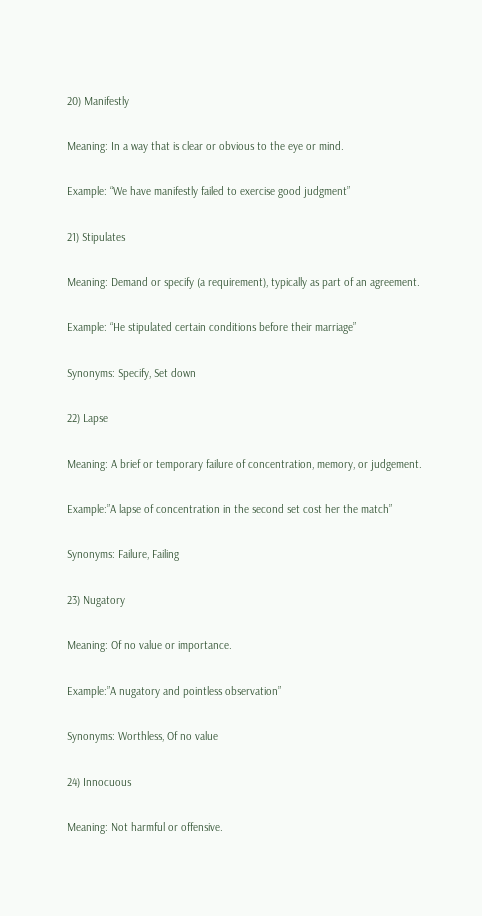20) Manifestly

Meaning: In a way that is clear or obvious to the eye or mind.

Example: “We have manifestly failed to exercise good judgment”

21) Stipulates

Meaning: Demand or specify (a requirement), typically as part of an agreement.

Example: “He stipulated certain conditions before their marriage”

Synonyms: Specify, Set down

22) Lapse

Meaning: A brief or temporary failure of concentration, memory, or judgement.

Example:”A lapse of concentration in the second set cost her the match”

Synonyms: Failure, Failing

23) Nugatory

Meaning: Of no value or importance.

Example:”A nugatory and pointless observation”

Synonyms: Worthless, Of no value

24) Innocuous

Meaning: Not harmful or offensive.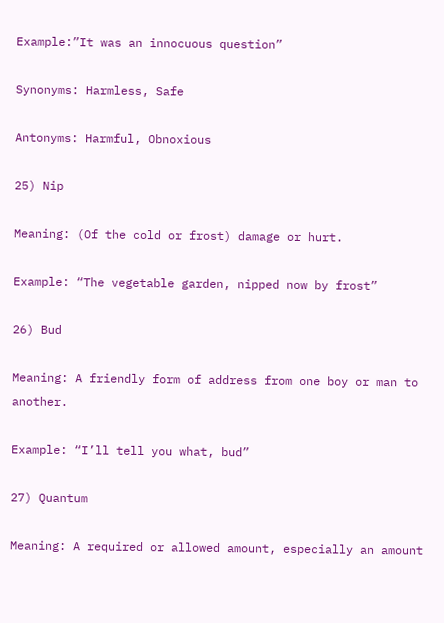Example:”It was an innocuous question”

Synonyms: Harmless, Safe

Antonyms: Harmful, Obnoxious

25) Nip

Meaning: (Of the cold or frost) damage or hurt.

Example: “The vegetable garden, nipped now by frost”

26) Bud

Meaning: A friendly form of address from one boy or man to another.

Example: “I’ll tell you what, bud”

27) Quantum

Meaning: A required or allowed amount, especially an amount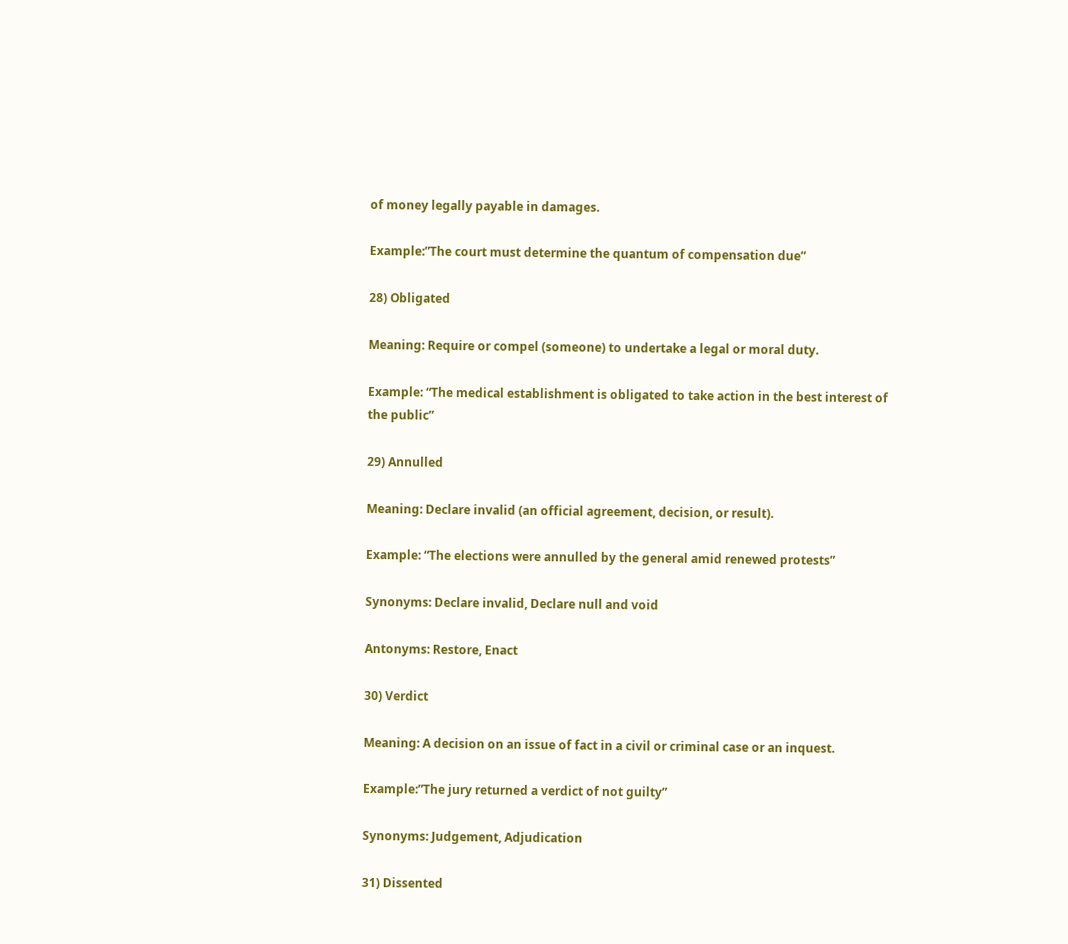of money legally payable in damages.

Example:”The court must determine the quantum of compensation due”

28) Obligated

Meaning: Require or compel (someone) to undertake a legal or moral duty.

Example: “The medical establishment is obligated to take action in the best interest of the public”

29) Annulled

Meaning: Declare invalid (an official agreement, decision, or result).

Example: “The elections were annulled by the general amid renewed protests”

Synonyms: Declare invalid, Declare null and void

Antonyms: Restore, Enact

30) Verdict

Meaning: A decision on an issue of fact in a civil or criminal case or an inquest.

Example:”The jury returned a verdict of not guilty”

Synonyms: Judgement, Adjudication

31) Dissented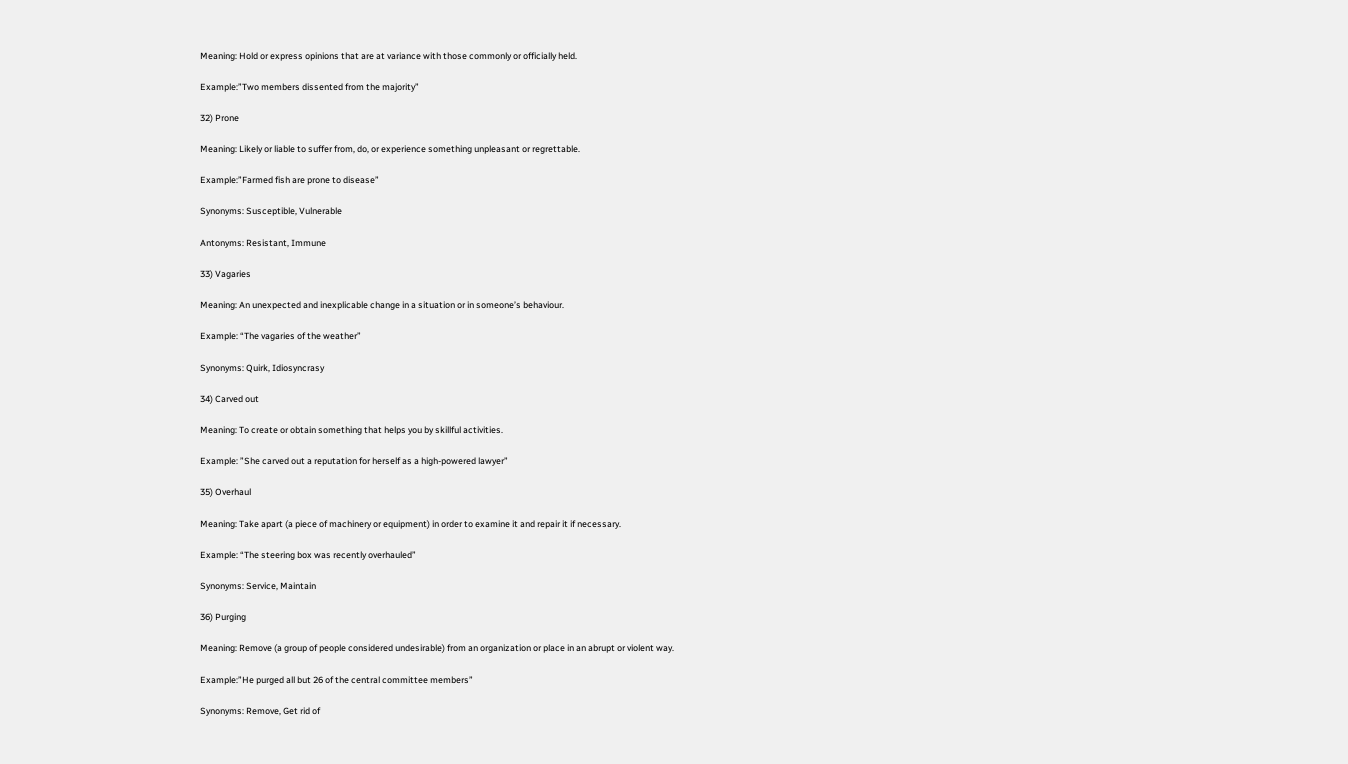Meaning: Hold or express opinions that are at variance with those commonly or officially held.

Example:”Two members dissented from the majority”

32) Prone

Meaning: Likely or liable to suffer from, do, or experience something unpleasant or regrettable.

Example:”Farmed fish are prone to disease”

Synonyms: Susceptible, Vulnerable

Antonyms: Resistant, Immune

33) Vagaries

Meaning: An unexpected and inexplicable change in a situation or in someone’s behaviour.

Example: “The vagaries of the weather”

Synonyms: Quirk, Idiosyncrasy

34) Carved out

Meaning: To create or obtain something that helps you by skillful activities.

Example: ”She carved out a reputation for herself as a high-powered lawyer”

35) Overhaul

Meaning: Take apart (a piece of machinery or equipment) in order to examine it and repair it if necessary.

Example: “The steering box was recently overhauled”

Synonyms: Service, Maintain

36) Purging

Meaning: Remove (a group of people considered undesirable) from an organization or place in an abrupt or violent way.

Example:”He purged all but 26 of the central committee members”

Synonyms: Remove, Get rid of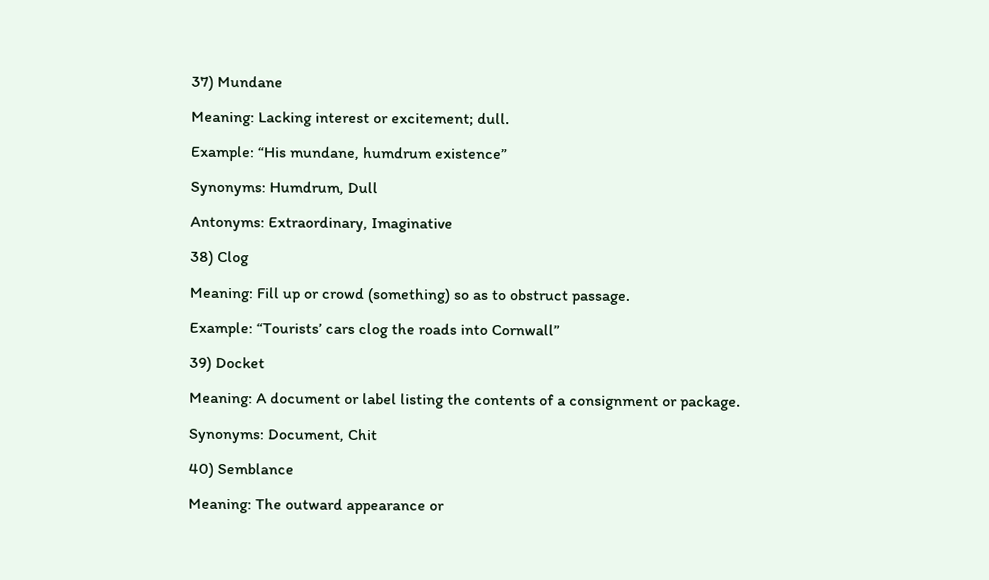37) Mundane

Meaning: Lacking interest or excitement; dull.

Example: “His mundane, humdrum existence”

Synonyms: Humdrum, Dull

Antonyms: Extraordinary, Imaginative

38) Clog

Meaning: Fill up or crowd (something) so as to obstruct passage.

Example: “Tourists’ cars clog the roads into Cornwall”

39) Docket

Meaning: A document or label listing the contents of a consignment or package.

Synonyms: Document, Chit

40) Semblance

Meaning: The outward appearance or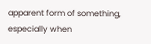apparent form of something, especially when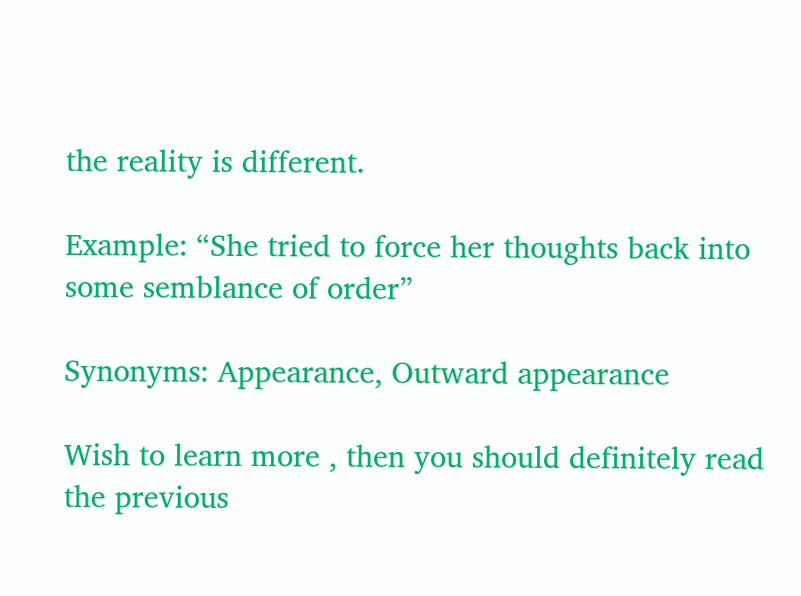the reality is different.

Example: “She tried to force her thoughts back into some semblance of order”

Synonyms: Appearance, Outward appearance

Wish to learn more , then you should definitely read the previous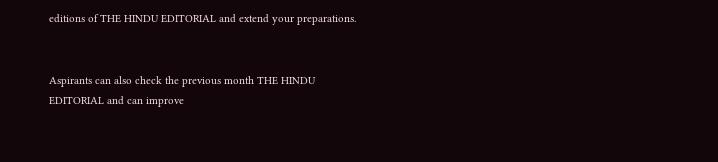editions of THE HINDU EDITORIAL and extend your preparations.


Aspirants can also check the previous month THE HINDU EDITORIAL and can improve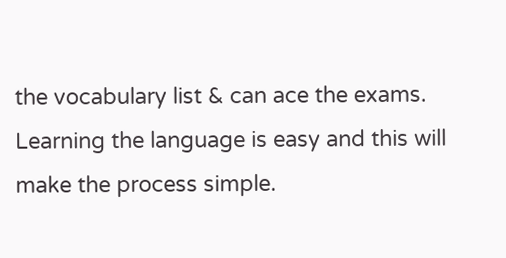the vocabulary list & can ace the exams. Learning the language is easy and this will make the process simple.